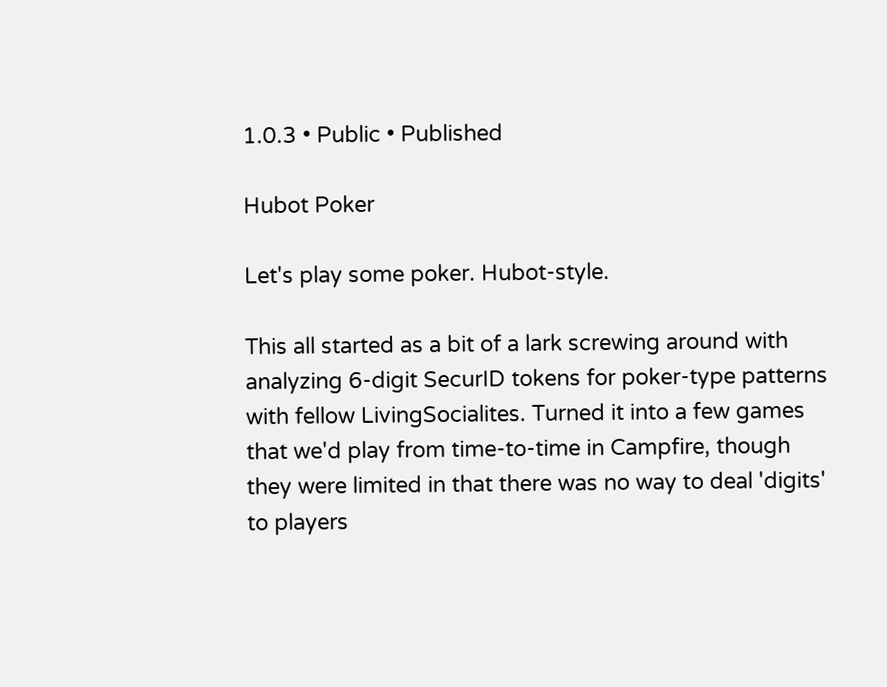1.0.3 • Public • Published

Hubot Poker

Let's play some poker. Hubot-style.

This all started as a bit of a lark screwing around with analyzing 6-digit SecurID tokens for poker-type patterns with fellow LivingSocialites. Turned it into a few games that we'd play from time-to-time in Campfire, though they were limited in that there was no way to deal 'digits' to players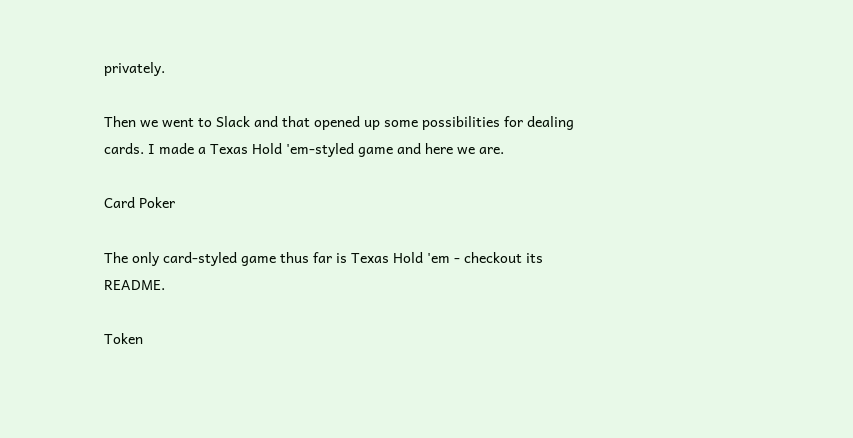privately.

Then we went to Slack and that opened up some possibilities for dealing cards. I made a Texas Hold 'em-styled game and here we are.

Card Poker

The only card-styled game thus far is Texas Hold 'em - checkout its README.

Token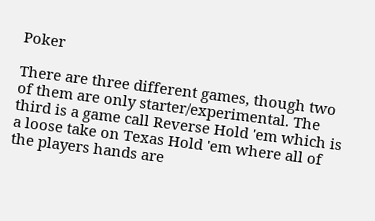Poker

There are three different games, though two of them are only starter/experimental. The third is a game call Reverse Hold 'em which is a loose take on Texas Hold 'em where all of the players hands are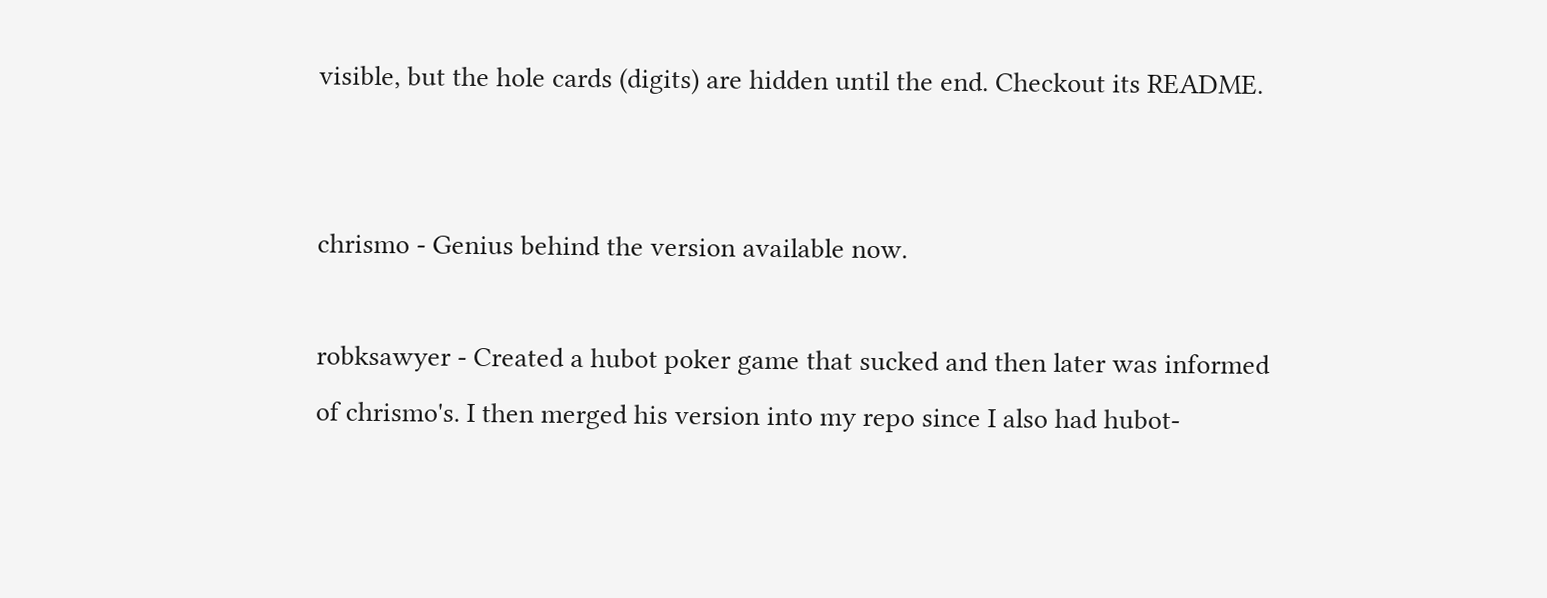visible, but the hole cards (digits) are hidden until the end. Checkout its README.


chrismo - Genius behind the version available now.

robksawyer - Created a hubot poker game that sucked and then later was informed of chrismo's. I then merged his version into my repo since I also had hubot-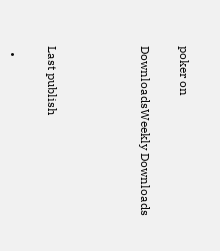poker on


DownloadsWeekly Downloads






Last publish


  •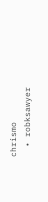chrismo
  • robksawyer